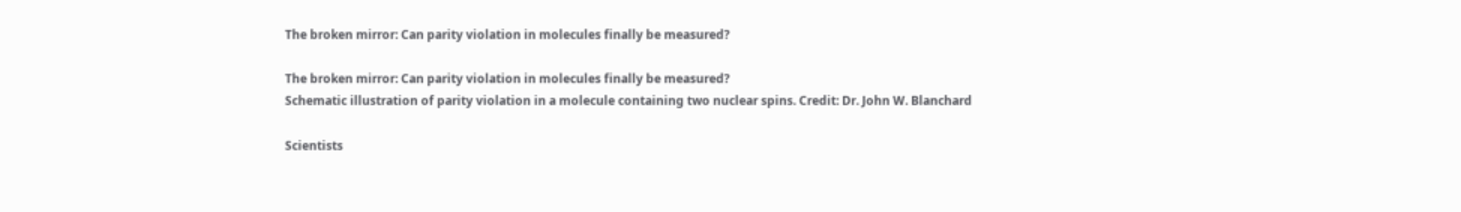The broken mirror: Can parity violation in molecules finally be measured?

The broken mirror: Can parity violation in molecules finally be measured?
Schematic illustration of parity violation in a molecule containing two nuclear spins. Credit: Dr. John W. Blanchard

Scientists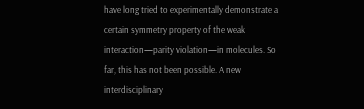have long tried to experimentally demonstrate a certain symmetry property of the weak interaction—parity violation—in molecules. So far, this has not been possible. A new interdisciplinary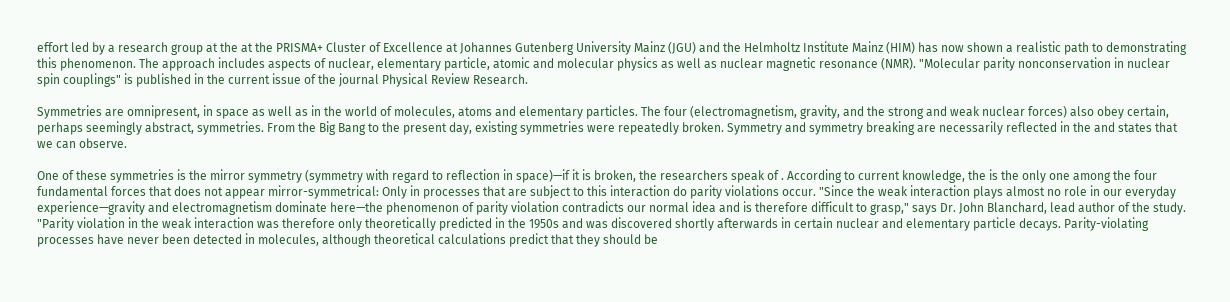effort led by a research group at the at the PRISMA+ Cluster of Excellence at Johannes Gutenberg University Mainz (JGU) and the Helmholtz Institute Mainz (HIM) has now shown a realistic path to demonstrating this phenomenon. The approach includes aspects of nuclear, elementary particle, atomic and molecular physics as well as nuclear magnetic resonance (NMR). "Molecular parity nonconservation in nuclear spin couplings" is published in the current issue of the journal Physical Review Research.

Symmetries are omnipresent, in space as well as in the world of molecules, atoms and elementary particles. The four (electromagnetism, gravity, and the strong and weak nuclear forces) also obey certain, perhaps seemingly abstract, symmetries. From the Big Bang to the present day, existing symmetries were repeatedly broken. Symmetry and symmetry breaking are necessarily reflected in the and states that we can observe.

One of these symmetries is the mirror symmetry (symmetry with regard to reflection in space)—if it is broken, the researchers speak of . According to current knowledge, the is the only one among the four fundamental forces that does not appear mirror-symmetrical: Only in processes that are subject to this interaction do parity violations occur. "Since the weak interaction plays almost no role in our everyday experience—gravity and electromagnetism dominate here—the phenomenon of parity violation contradicts our normal idea and is therefore difficult to grasp," says Dr. John Blanchard, lead author of the study. "Parity violation in the weak interaction was therefore only theoretically predicted in the 1950s and was discovered shortly afterwards in certain nuclear and elementary particle decays. Parity-violating processes have never been detected in molecules, although theoretical calculations predict that they should be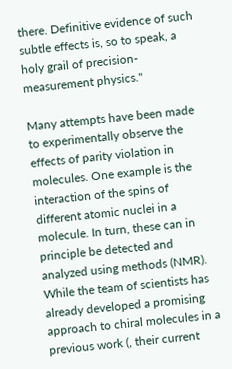there. Definitive evidence of such subtle effects is, so to speak, a holy grail of precision-measurement physics."

Many attempts have been made to experimentally observe the effects of parity violation in molecules. One example is the interaction of the spins of different atomic nuclei in a molecule. In turn, these can in principle be detected and analyzed using methods (NMR). While the team of scientists has already developed a promising approach to chiral molecules in a previous work (, their current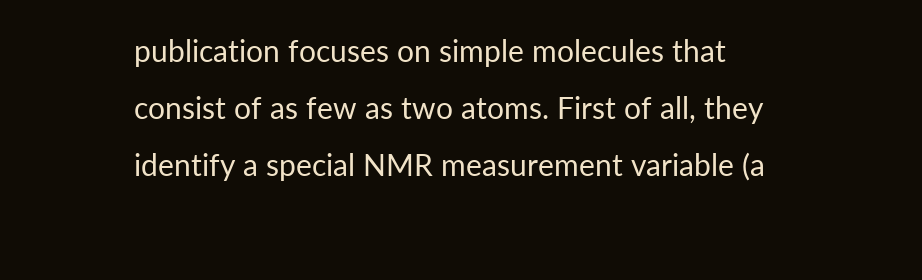publication focuses on simple molecules that consist of as few as two atoms. First of all, they identify a special NMR measurement variable (a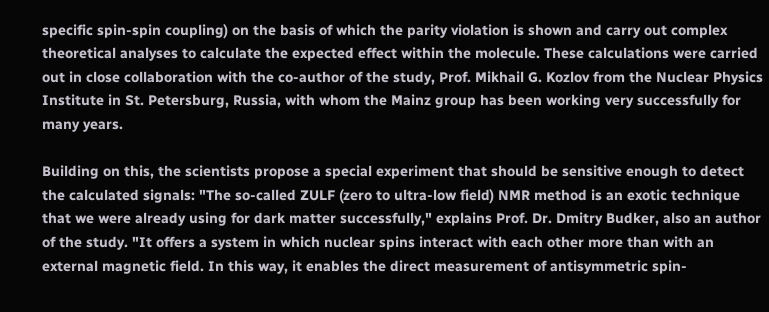specific spin-spin coupling) on the basis of which the parity violation is shown and carry out complex theoretical analyses to calculate the expected effect within the molecule. These calculations were carried out in close collaboration with the co-author of the study, Prof. Mikhail G. Kozlov from the Nuclear Physics Institute in St. Petersburg, Russia, with whom the Mainz group has been working very successfully for many years.

Building on this, the scientists propose a special experiment that should be sensitive enough to detect the calculated signals: "The so-called ZULF (zero to ultra-low field) NMR method is an exotic technique that we were already using for dark matter successfully," explains Prof. Dr. Dmitry Budker, also an author of the study. "It offers a system in which nuclear spins interact with each other more than with an external magnetic field. In this way, it enables the direct measurement of antisymmetric spin-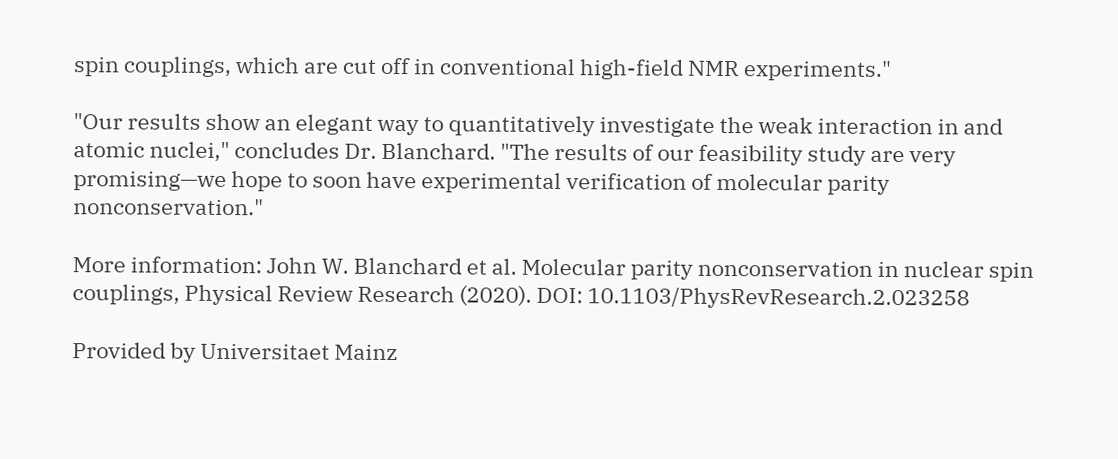spin couplings, which are cut off in conventional high-field NMR experiments."

"Our results show an elegant way to quantitatively investigate the weak interaction in and atomic nuclei," concludes Dr. Blanchard. "The results of our feasibility study are very promising—we hope to soon have experimental verification of molecular parity nonconservation."

More information: John W. Blanchard et al. Molecular parity nonconservation in nuclear spin couplings, Physical Review Research (2020). DOI: 10.1103/PhysRevResearch.2.023258

Provided by Universitaet Mainz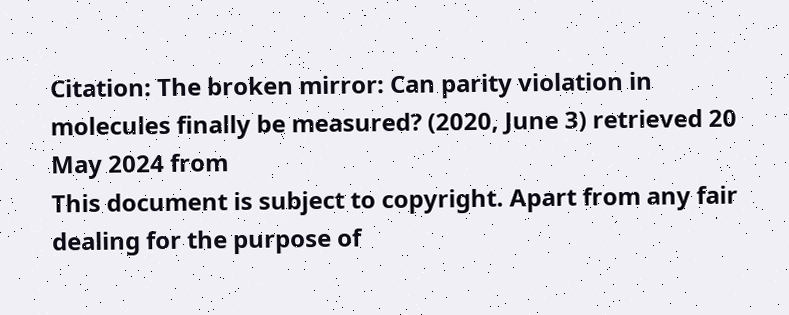Citation: The broken mirror: Can parity violation in molecules finally be measured? (2020, June 3) retrieved 20 May 2024 from
This document is subject to copyright. Apart from any fair dealing for the purpose of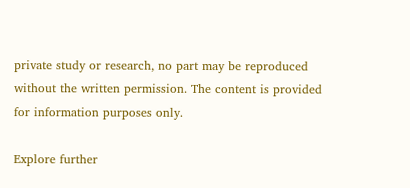private study or research, no part may be reproduced without the written permission. The content is provided for information purposes only.

Explore further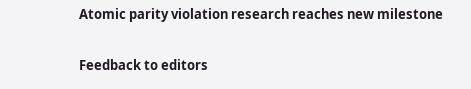Atomic parity violation research reaches new milestone


Feedback to editors